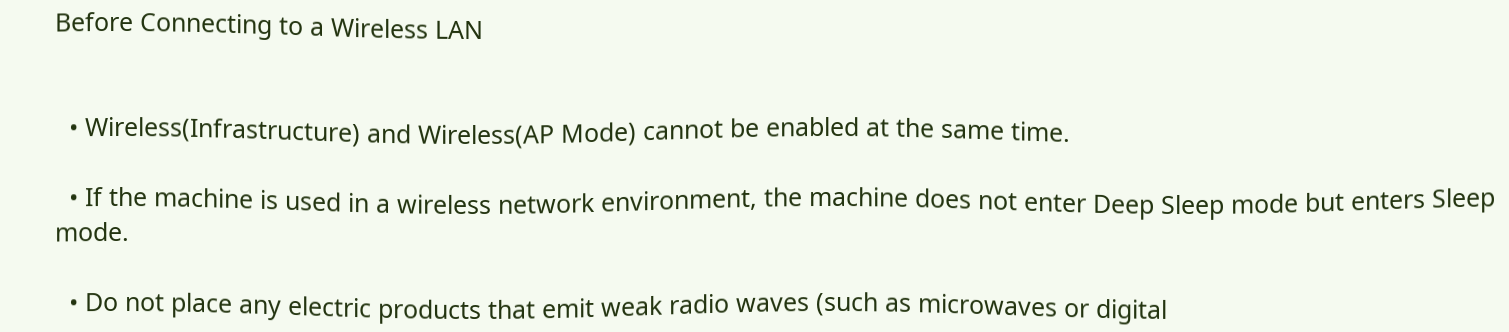Before Connecting to a Wireless LAN


  • Wireless(Infrastructure) and Wireless(AP Mode) cannot be enabled at the same time.

  • If the machine is used in a wireless network environment, the machine does not enter Deep Sleep mode but enters Sleep mode.

  • Do not place any electric products that emit weak radio waves (such as microwaves or digital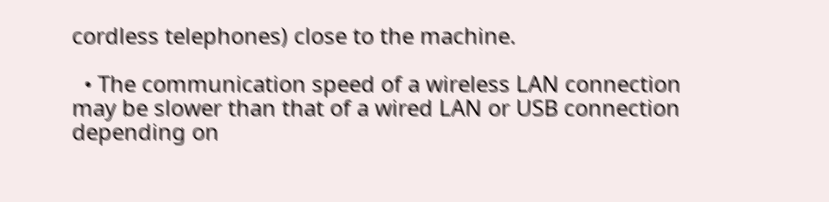cordless telephones) close to the machine.

  • The communication speed of a wireless LAN connection may be slower than that of a wired LAN or USB connection depending on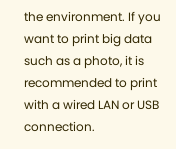the environment. If you want to print big data such as a photo, it is recommended to print with a wired LAN or USB connection.